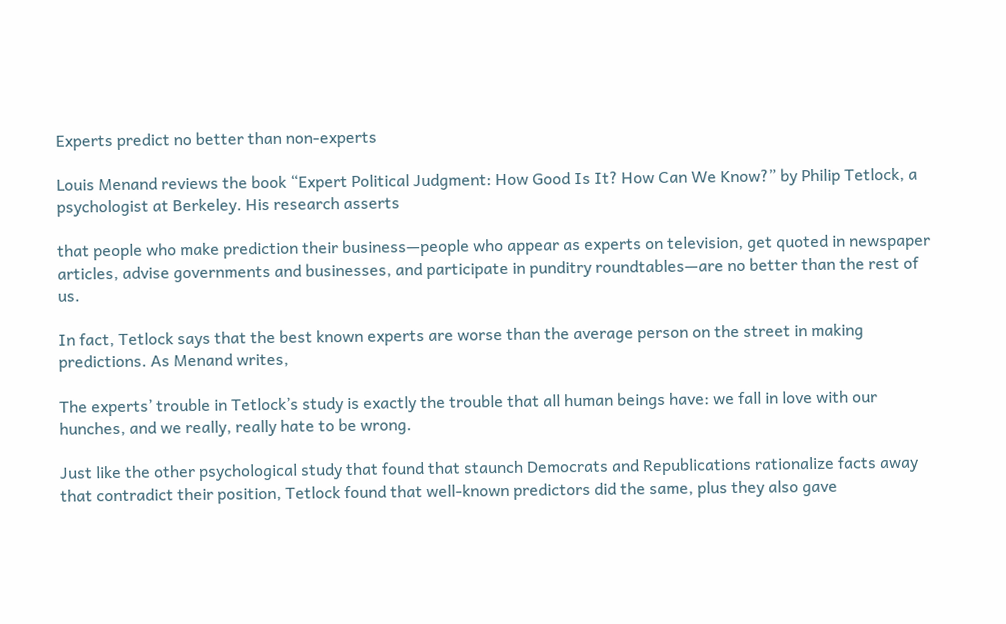Experts predict no better than non-experts

Louis Menand reviews the book “Expert Political Judgment: How Good Is It? How Can We Know?” by Philip Tetlock, a psychologist at Berkeley. His research asserts

that people who make prediction their business—people who appear as experts on television, get quoted in newspaper articles, advise governments and businesses, and participate in punditry roundtables—are no better than the rest of us.

In fact, Tetlock says that the best known experts are worse than the average person on the street in making predictions. As Menand writes,

The experts’ trouble in Tetlock’s study is exactly the trouble that all human beings have: we fall in love with our hunches, and we really, really hate to be wrong.

Just like the other psychological study that found that staunch Democrats and Republications rationalize facts away that contradict their position, Tetlock found that well-known predictors did the same, plus they also gave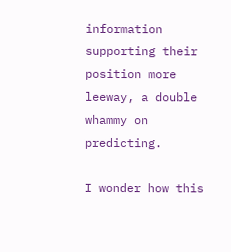information supporting their position more leeway, a double whammy on predicting.

I wonder how this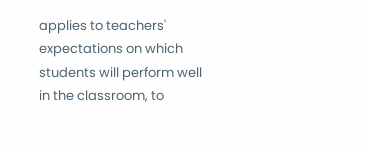applies to teachers' expectations on which students will perform well in the classroom, to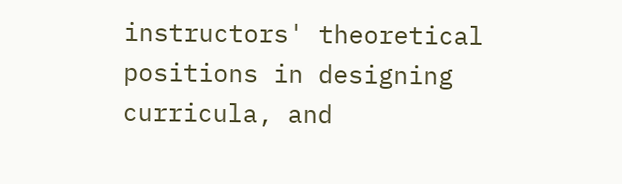instructors' theoretical positions in designing curricula, and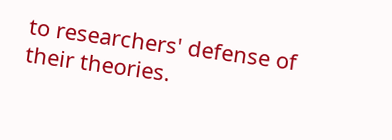to researchers' defense of their theories.